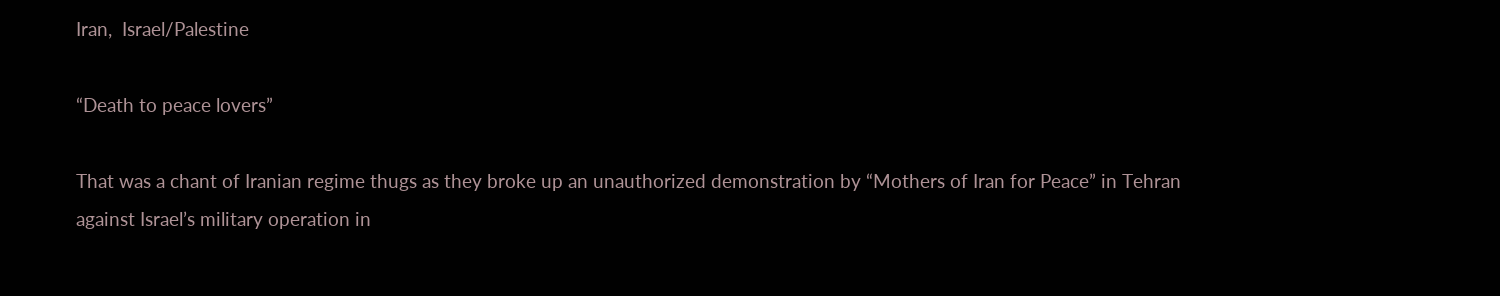Iran,  Israel/Palestine

“Death to peace lovers”

That was a chant of Iranian regime thugs as they broke up an unauthorized demonstration by “Mothers of Iran for Peace” in Tehran against Israel’s military operation in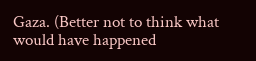Gaza. (Better not to think what would have happened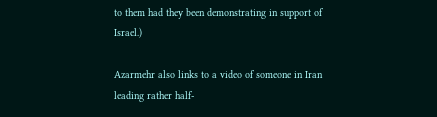to them had they been demonstrating in support of Israel.)

Azarmehr also links to a video of someone in Iran leading rather half-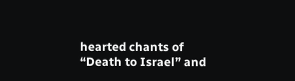hearted chants of “Death to Israel” and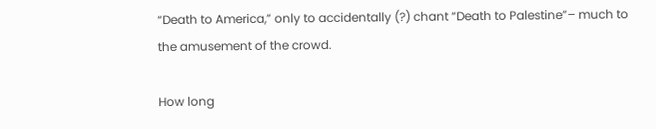“Death to America,” only to accidentally (?) chant “Death to Palestine”– much to the amusement of the crowd.

How long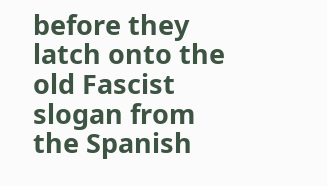before they latch onto the old Fascist slogan from the Spanish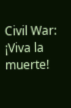Civil War: ¡Viva la muerte!